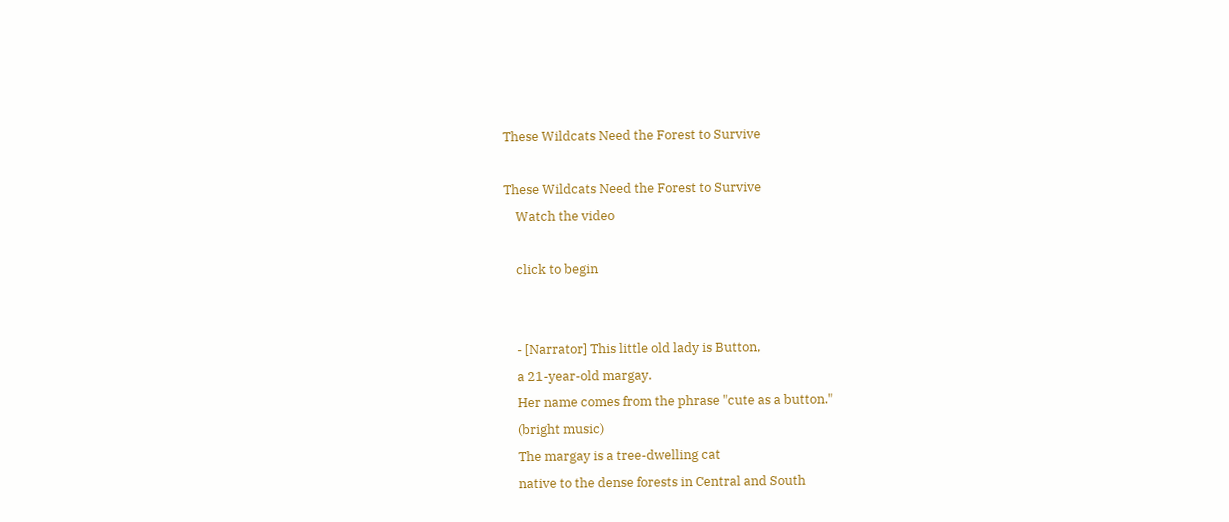These Wildcats Need the Forest to Survive

These Wildcats Need the Forest to Survive
    Watch the video

    click to begin


    - [Narrator] This little old lady is Button,
    a 21-year-old margay.
    Her name comes from the phrase "cute as a button."
    (bright music)
    The margay is a tree-dwelling cat
    native to the dense forests in Central and South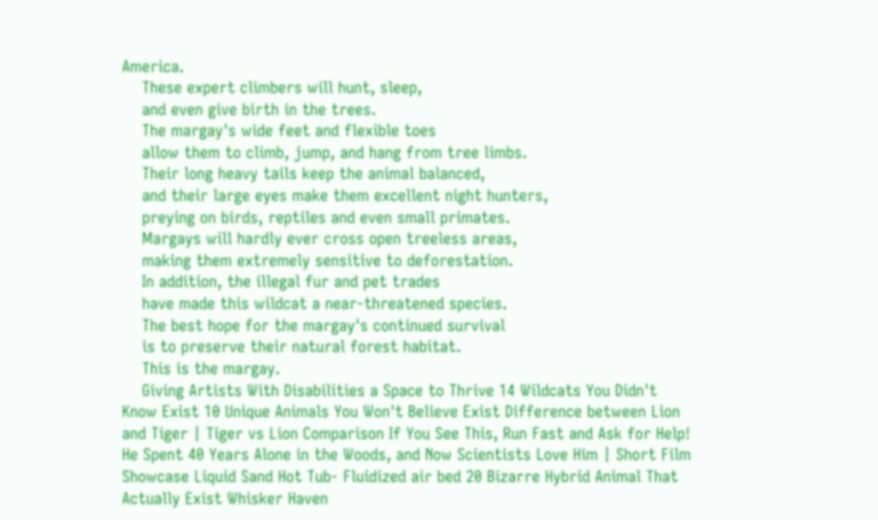America.
    These expert climbers will hunt, sleep,
    and even give birth in the trees.
    The margay's wide feet and flexible toes
    allow them to climb, jump, and hang from tree limbs.
    Their long heavy tails keep the animal balanced,
    and their large eyes make them excellent night hunters,
    preying on birds, reptiles and even small primates.
    Margays will hardly ever cross open treeless areas,
    making them extremely sensitive to deforestation.
    In addition, the illegal fur and pet trades
    have made this wildcat a near-threatened species.
    The best hope for the margay's continued survival
    is to preserve their natural forest habitat.
    This is the margay.
    Giving Artists With Disabilities a Space to Thrive 14 Wildcats You Didn't Know Exist 10 Unique Animals You Won't Believe Exist Difference between Lion and Tiger | Tiger vs Lion Comparison If You See This, Run Fast and Ask for Help! He Spent 40 Years Alone in the Woods, and Now Scientists Love Him | Short Film Showcase Liquid Sand Hot Tub- Fluidized air bed 20 Bizarre Hybrid Animal That Actually Exist Whisker Haven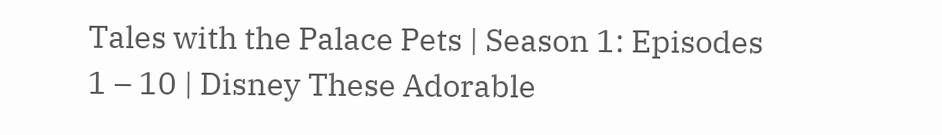Tales with the Palace Pets | Season 1: Episodes 1 – 10 | Disney These Adorable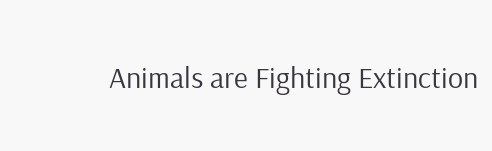Animals are Fighting Extinction